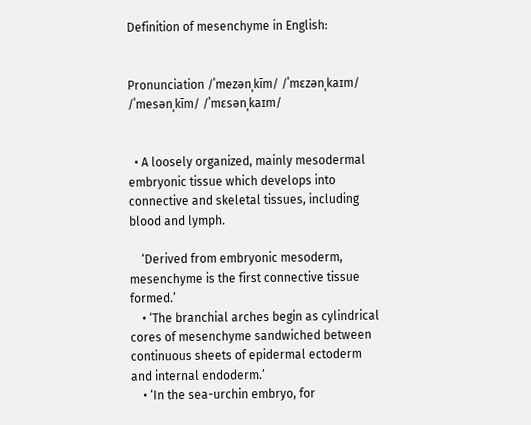Definition of mesenchyme in English:


Pronunciation /ˈmezənˌkīm/ /ˈmɛzənˌkaɪm/ /ˈmesənˌkīm/ /ˈmɛsənˌkaɪm/


  • A loosely organized, mainly mesodermal embryonic tissue which develops into connective and skeletal tissues, including blood and lymph.

    ‘Derived from embryonic mesoderm, mesenchyme is the first connective tissue formed.’
    • ‘The branchial arches begin as cylindrical cores of mesenchyme sandwiched between continuous sheets of epidermal ectoderm and internal endoderm.’
    • ‘In the sea-urchin embryo, for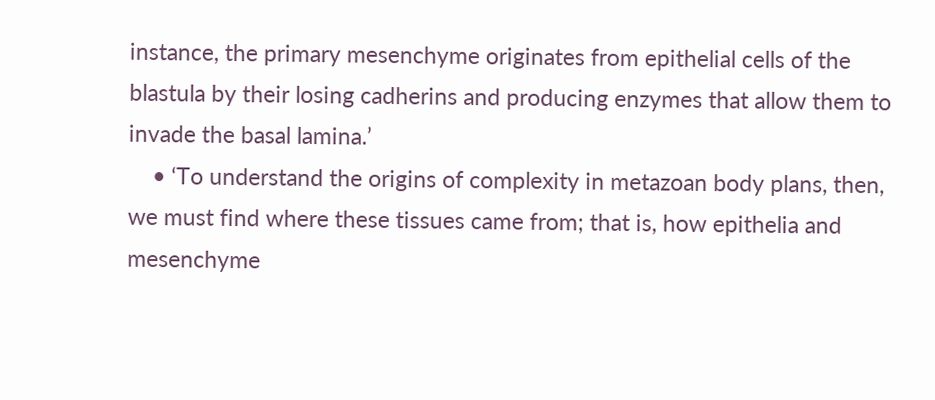instance, the primary mesenchyme originates from epithelial cells of the blastula by their losing cadherins and producing enzymes that allow them to invade the basal lamina.’
    • ‘To understand the origins of complexity in metazoan body plans, then, we must find where these tissues came from; that is, how epithelia and mesenchyme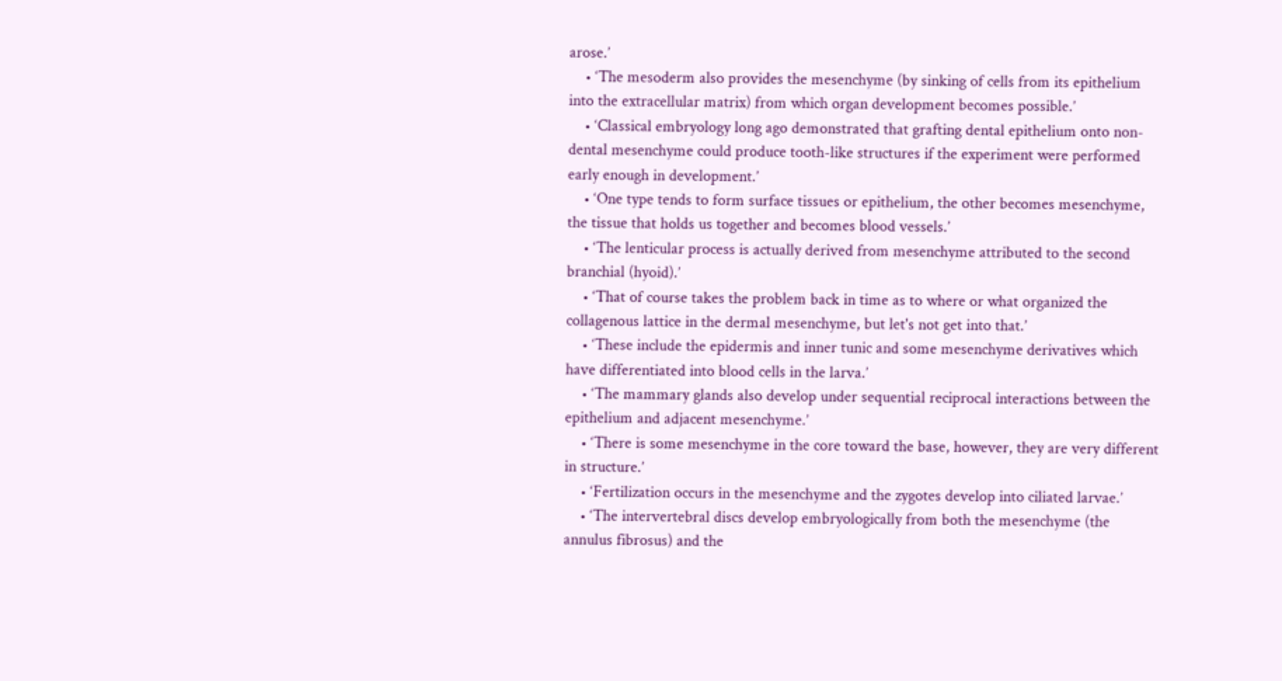arose.’
    • ‘The mesoderm also provides the mesenchyme (by sinking of cells from its epithelium into the extracellular matrix) from which organ development becomes possible.’
    • ‘Classical embryology long ago demonstrated that grafting dental epithelium onto non-dental mesenchyme could produce tooth-like structures if the experiment were performed early enough in development.’
    • ‘One type tends to form surface tissues or epithelium, the other becomes mesenchyme, the tissue that holds us together and becomes blood vessels.’
    • ‘The lenticular process is actually derived from mesenchyme attributed to the second branchial (hyoid).’
    • ‘That of course takes the problem back in time as to where or what organized the collagenous lattice in the dermal mesenchyme, but let's not get into that.’
    • ‘These include the epidermis and inner tunic and some mesenchyme derivatives which have differentiated into blood cells in the larva.’
    • ‘The mammary glands also develop under sequential reciprocal interactions between the epithelium and adjacent mesenchyme.’
    • ‘There is some mesenchyme in the core toward the base, however, they are very different in structure.’
    • ‘Fertilization occurs in the mesenchyme and the zygotes develop into ciliated larvae.’
    • ‘The intervertebral discs develop embryologically from both the mesenchyme (the annulus fibrosus) and the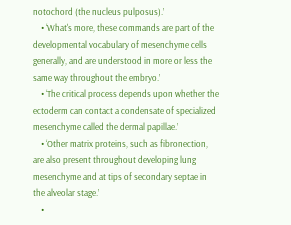notochord (the nucleus pulposus).’
    • ‘What's more, these commands are part of the developmental vocabulary of mesenchyme cells generally, and are understood in more or less the same way throughout the embryo.’
    • ‘The critical process depends upon whether the ectoderm can contact a condensate of specialized mesenchyme called the dermal papillae.’
    • ‘Other matrix proteins, such as fibronection, are also present throughout developing lung mesenchyme and at tips of secondary septae in the alveolar stage.’
    •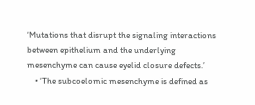‘Mutations that disrupt the signaling interactions between epithelium and the underlying mesenchyme can cause eyelid closure defects.’
    • ‘The subcoelomic mesenchyme is defined as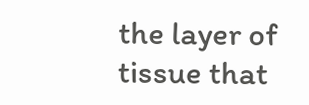the layer of tissue that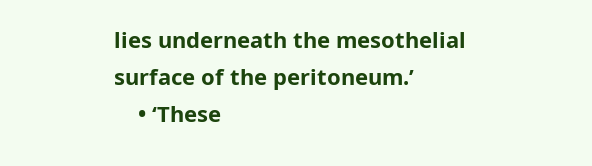lies underneath the mesothelial surface of the peritoneum.’
    • ‘These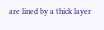are lined by a thick layer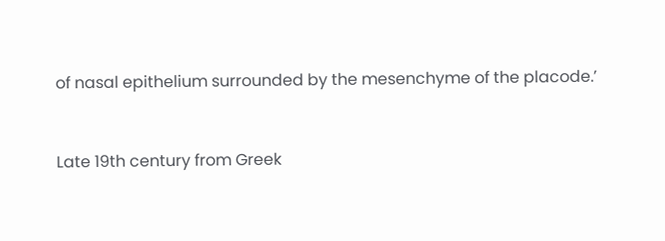of nasal epithelium surrounded by the mesenchyme of the placode.’


Late 19th century from Greek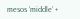mesos ‘middle’ +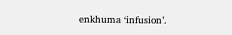enkhuma ‘infusion’.